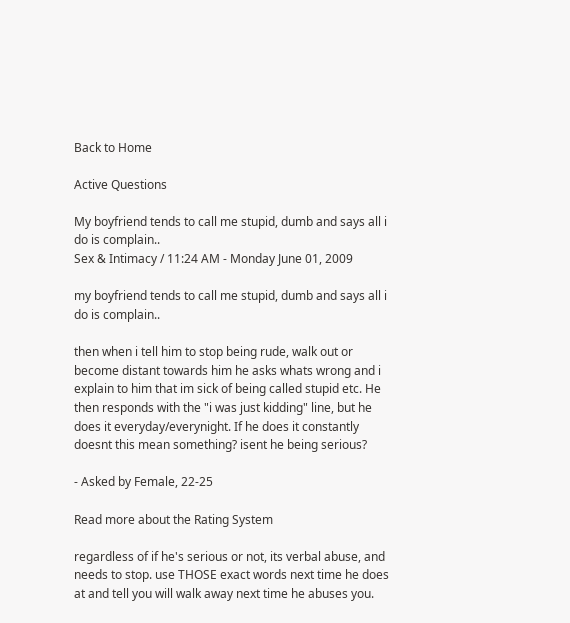Back to Home

Active Questions

My boyfriend tends to call me stupid, dumb and says all i do is complain..
Sex & Intimacy / 11:24 AM - Monday June 01, 2009

my boyfriend tends to call me stupid, dumb and says all i do is complain..

then when i tell him to stop being rude, walk out or become distant towards him he asks whats wrong and i explain to him that im sick of being called stupid etc. He then responds with the "i was just kidding" line, but he does it everyday/everynight. If he does it constantly doesnt this mean something? isent he being serious?

- Asked by Female, 22-25

Read more about the Rating System

regardless of if he's serious or not, its verbal abuse, and needs to stop. use THOSE exact words next time he does at and tell you will walk away next time he abuses you.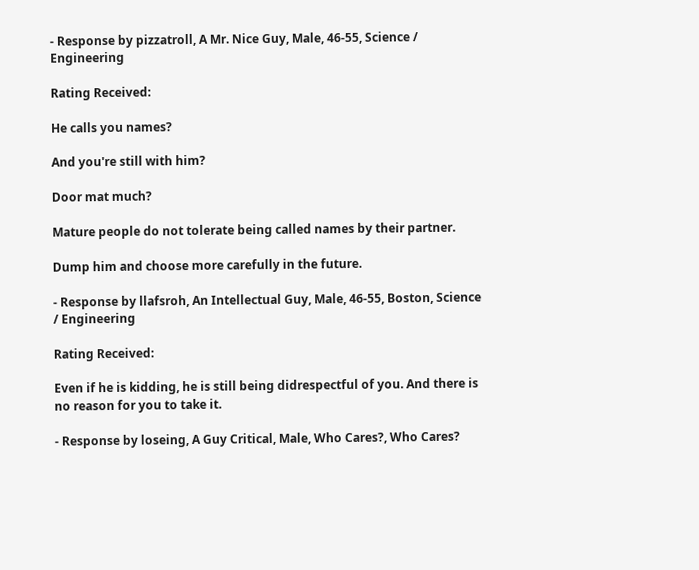- Response by pizzatroll, A Mr. Nice Guy, Male, 46-55, Science / Engineering

Rating Received:

He calls you names?

And you're still with him?

Door mat much?

Mature people do not tolerate being called names by their partner.

Dump him and choose more carefully in the future.

- Response by llafsroh, An Intellectual Guy, Male, 46-55, Boston, Science / Engineering

Rating Received:

Even if he is kidding, he is still being didrespectful of you. And there is no reason for you to take it.

- Response by loseing, A Guy Critical, Male, Who Cares?, Who Cares?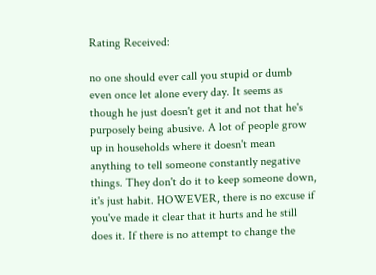Rating Received:

no one should ever call you stupid or dumb even once let alone every day. It seems as though he just doesn't get it and not that he's purposely being abusive. A lot of people grow up in households where it doesn't mean anything to tell someone constantly negative things. They don't do it to keep someone down, it's just habit. HOWEVER, there is no excuse if you've made it clear that it hurts and he still does it. If there is no attempt to change the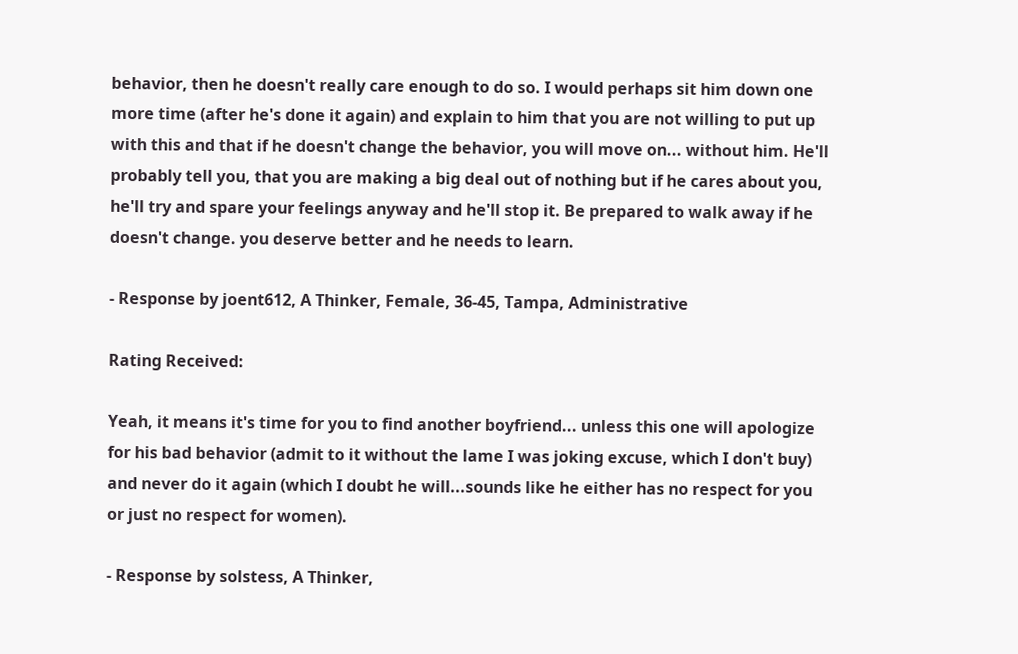behavior, then he doesn't really care enough to do so. I would perhaps sit him down one more time (after he's done it again) and explain to him that you are not willing to put up with this and that if he doesn't change the behavior, you will move on... without him. He'll probably tell you, that you are making a big deal out of nothing but if he cares about you, he'll try and spare your feelings anyway and he'll stop it. Be prepared to walk away if he doesn't change. you deserve better and he needs to learn.

- Response by joent612, A Thinker, Female, 36-45, Tampa, Administrative

Rating Received:

Yeah, it means it's time for you to find another boyfriend... unless this one will apologize for his bad behavior (admit to it without the lame I was joking excuse, which I don't buy) and never do it again (which I doubt he will...sounds like he either has no respect for you or just no respect for women).

- Response by solstess, A Thinker,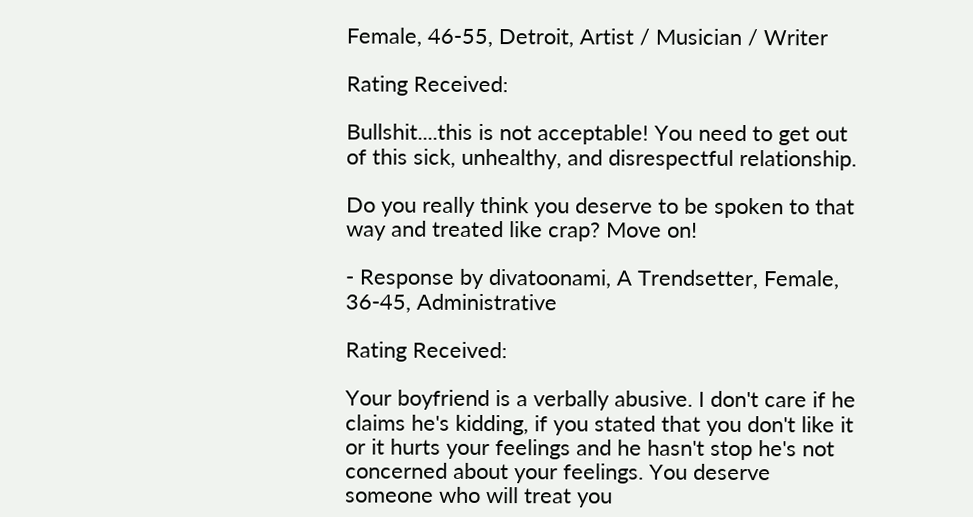Female, 46-55, Detroit, Artist / Musician / Writer

Rating Received:

Bullshit....this is not acceptable! You need to get out of this sick, unhealthy, and disrespectful relationship.

Do you really think you deserve to be spoken to that way and treated like crap? Move on!

- Response by divatoonami, A Trendsetter, Female, 36-45, Administrative

Rating Received:

Your boyfriend is a verbally abusive. I don't care if he claims he's kidding, if you stated that you don't like it or it hurts your feelings and he hasn't stop he's not concerned about your feelings. You deserve someone who will treat you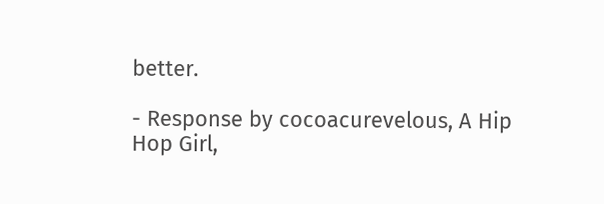better.

- Response by cocoacurevelous, A Hip Hop Girl,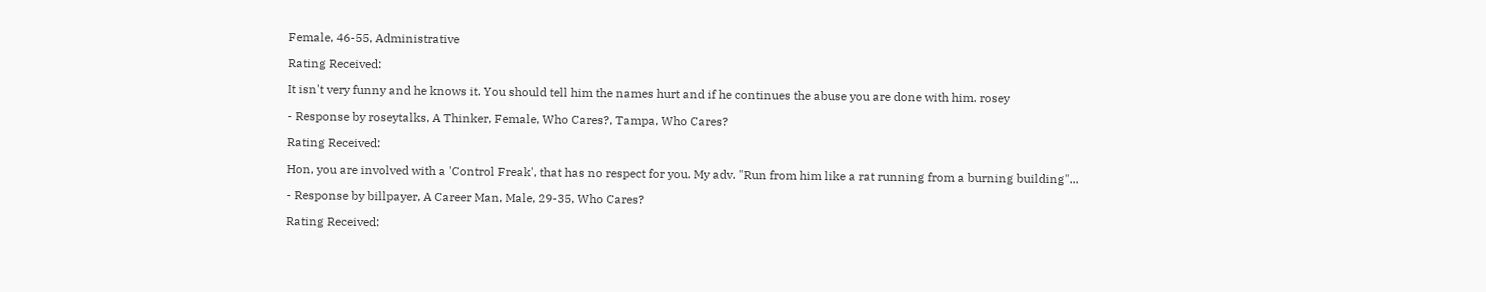Female, 46-55, Administrative

Rating Received:

It isn't very funny and he knows it. You should tell him the names hurt and if he continues the abuse you are done with him. rosey

- Response by roseytalks, A Thinker, Female, Who Cares?, Tampa, Who Cares?

Rating Received:

Hon, you are involved with a 'Control Freak', that has no respect for you. My adv. "Run from him like a rat running from a burning building"...

- Response by billpayer, A Career Man, Male, 29-35, Who Cares?

Rating Received: